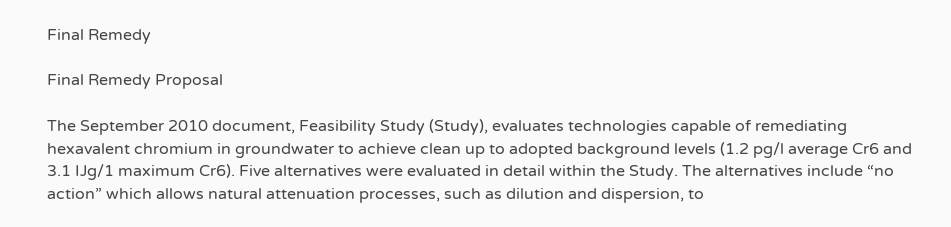Final Remedy

Final Remedy Proposal

The September 2010 document, Feasibility Study (Study), evaluates technologies capable of remediating hexavalent chromium in groundwater to achieve clean up to adopted background levels (1.2 pg/l average Cr6 and 3.1 IJg/1 maximum Cr6). Five alternatives were evaluated in detail within the Study. The alternatives include “no action” which allows natural attenuation processes, such as dilution and dispersion, to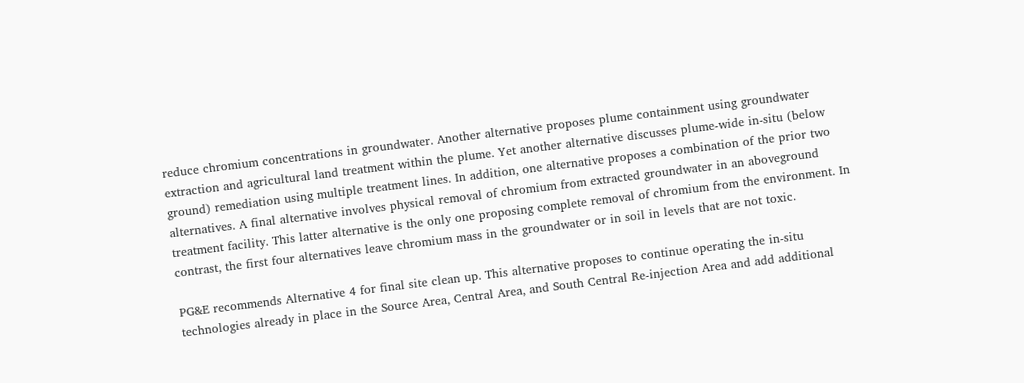reduce chromium concentrations in groundwater. Another alternative proposes plume containment using groundwater extraction and agricultural land treatment within the plume. Yet another alternative discusses plume-wide in-situ (below ground) remediation using multiple treatment lines. In addition, one alternative proposes a combination of the prior two alternatives. A final alternative involves physical removal of chromium from extracted groundwater in an aboveground treatment facility. This latter alternative is the only one proposing complete removal of chromium from the environment. In contrast, the first four alternatives leave chromium mass in the groundwater or in soil in levels that are not toxic.

PG&E recommends Alternative 4 for final site clean up. This alternative proposes to continue operating the in-situ technologies already in place in the Source Area, Central Area, and South Central Re-injection Area and add additional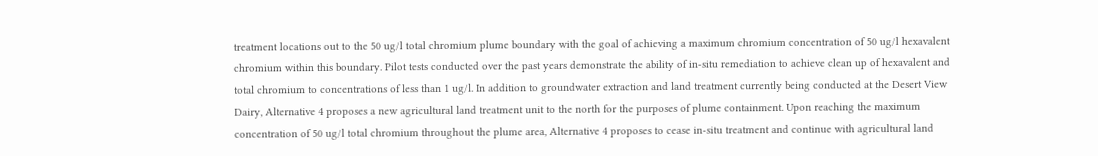treatment locations out to the 50 ug/l total chromium plume boundary with the goal of achieving a maximum chromium concentration of 50 ug/l hexavalent chromium within this boundary. Pilot tests conducted over the past years demonstrate the ability of in-situ remediation to achieve clean up of hexavalent and total chromium to concentrations of less than 1 ug/l. In addition to groundwater extraction and land treatment currently being conducted at the Desert View Dairy, Alternative 4 proposes a new agricultural land treatment unit to the north for the purposes of plume containment. Upon reaching the maximum concentration of 50 ug/l total chromium throughout the plume area, Alternative 4 proposes to cease in-situ treatment and continue with agricultural land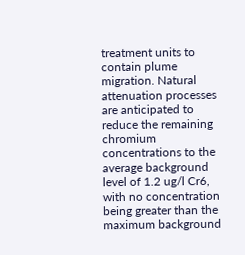treatment units to contain plume migration. Natural attenuation processes are anticipated to reduce the remaining chromium concentrations to the average background level of 1.2 ug/l Cr6, with no concentration being greater than the maximum background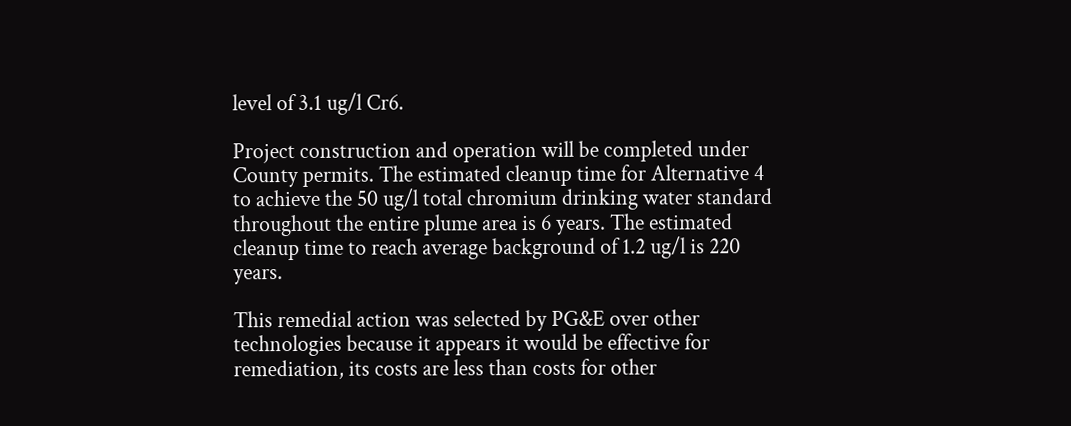level of 3.1 ug/l Cr6.

Project construction and operation will be completed under County permits. The estimated cleanup time for Alternative 4 to achieve the 50 ug/l total chromium drinking water standard throughout the entire plume area is 6 years. The estimated cleanup time to reach average background of 1.2 ug/l is 220 years.

This remedial action was selected by PG&E over other technologies because it appears it would be effective for remediation, its costs are less than costs for other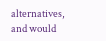alternatives, and would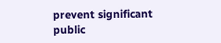prevent significant public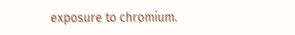exposure to chromium.